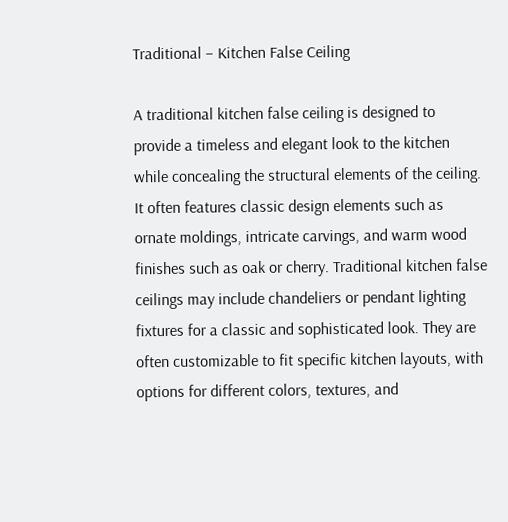Traditional – Kitchen False Ceiling

A traditional kitchen false ceiling is designed to provide a timeless and elegant look to the kitchen while concealing the structural elements of the ceiling. It often features classic design elements such as ornate moldings, intricate carvings, and warm wood finishes such as oak or cherry. Traditional kitchen false ceilings may include chandeliers or pendant lighting fixtures for a classic and sophisticated look. They are often customizable to fit specific kitchen layouts, with options for different colors, textures, and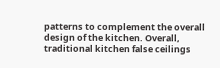patterns to complement the overall design of the kitchen. Overall, traditional kitchen false ceilings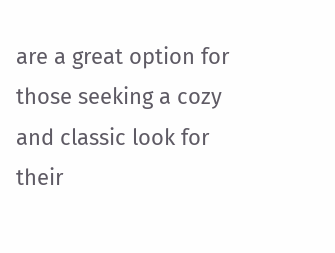are a great option for those seeking a cozy and classic look for their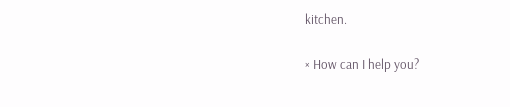kitchen.

× How can I help you?